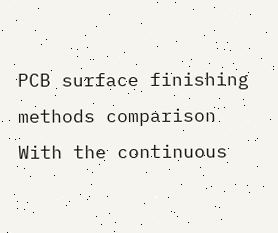PCB surface finishing methods comparison
With the continuous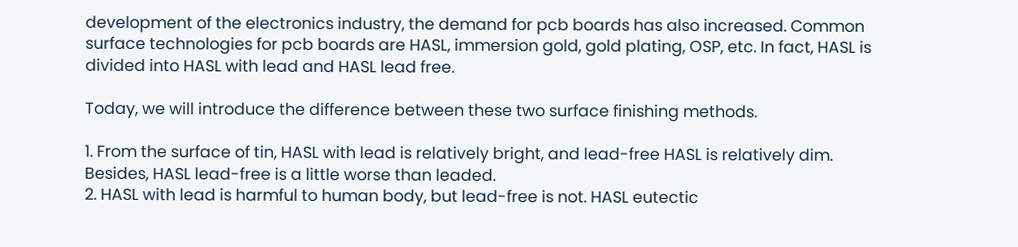development of the electronics industry, the demand for pcb boards has also increased. Common surface technologies for pcb boards are HASL, immersion gold, gold plating, OSP, etc. In fact, HASL is divided into HASL with lead and HASL lead free.

Today, we will introduce the difference between these two surface finishing methods.

1. From the surface of tin, HASL with lead is relatively bright, and lead-free HASL is relatively dim. Besides, HASL lead-free is a little worse than leaded.
2. HASL with lead is harmful to human body, but lead-free is not. HASL eutectic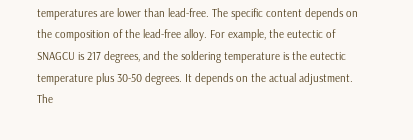temperatures are lower than lead-free. The specific content depends on the composition of the lead-free alloy. For example, the eutectic of SNAGCU is 217 degrees, and the soldering temperature is the eutectic temperature plus 30-50 degrees. It depends on the actual adjustment. The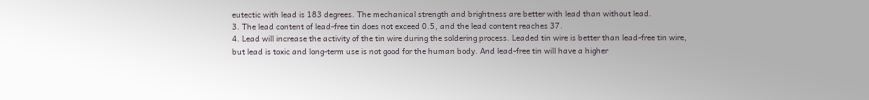eutectic with lead is 183 degrees. The mechanical strength and brightness are better with lead than without lead.
3. The lead content of lead-free tin does not exceed 0.5, and the lead content reaches 37.
4. Lead will increase the activity of the tin wire during the soldering process. Leaded tin wire is better than lead-free tin wire, but lead is toxic and long-term use is not good for the human body. And lead-free tin will have a higher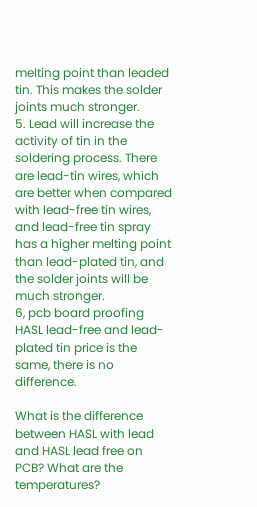melting point than leaded tin. This makes the solder joints much stronger.
5. Lead will increase the activity of tin in the soldering process. There are lead-tin wires, which are better when compared with lead-free tin wires, and lead-free tin spray has a higher melting point than lead-plated tin, and the solder joints will be much stronger.
6, pcb board proofing HASL lead-free and lead-plated tin price is the same, there is no difference.

What is the difference between HASL with lead and HASL lead free on PCB? What are the temperatures?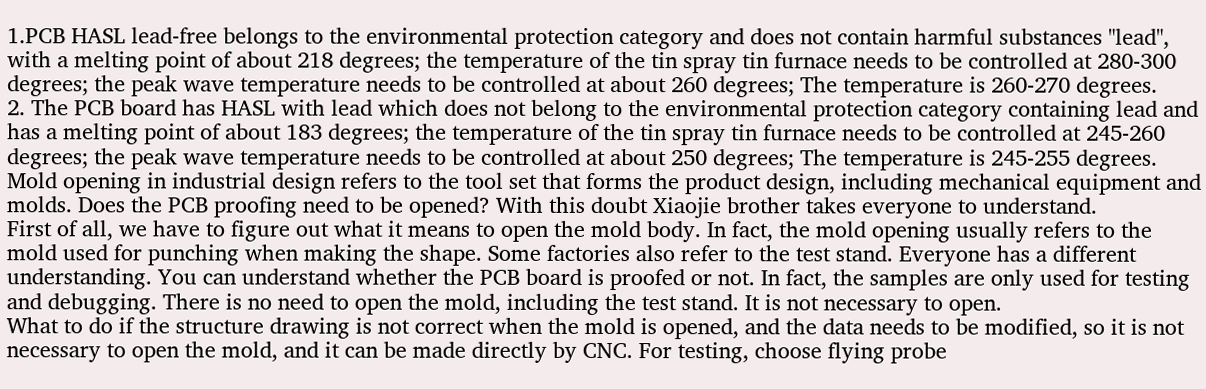1.PCB HASL lead-free belongs to the environmental protection category and does not contain harmful substances "lead", with a melting point of about 218 degrees; the temperature of the tin spray tin furnace needs to be controlled at 280-300 degrees; the peak wave temperature needs to be controlled at about 260 degrees; The temperature is 260-270 degrees.
2. The PCB board has HASL with lead which does not belong to the environmental protection category containing lead and has a melting point of about 183 degrees; the temperature of the tin spray tin furnace needs to be controlled at 245-260 degrees; the peak wave temperature needs to be controlled at about 250 degrees; The temperature is 245-255 degrees.
Mold opening in industrial design refers to the tool set that forms the product design, including mechanical equipment and molds. Does the PCB proofing need to be opened? With this doubt Xiaojie brother takes everyone to understand.
First of all, we have to figure out what it means to open the mold body. In fact, the mold opening usually refers to the mold used for punching when making the shape. Some factories also refer to the test stand. Everyone has a different understanding. You can understand whether the PCB board is proofed or not. In fact, the samples are only used for testing and debugging. There is no need to open the mold, including the test stand. It is not necessary to open.
What to do if the structure drawing is not correct when the mold is opened, and the data needs to be modified, so it is not necessary to open the mold, and it can be made directly by CNC. For testing, choose flying probe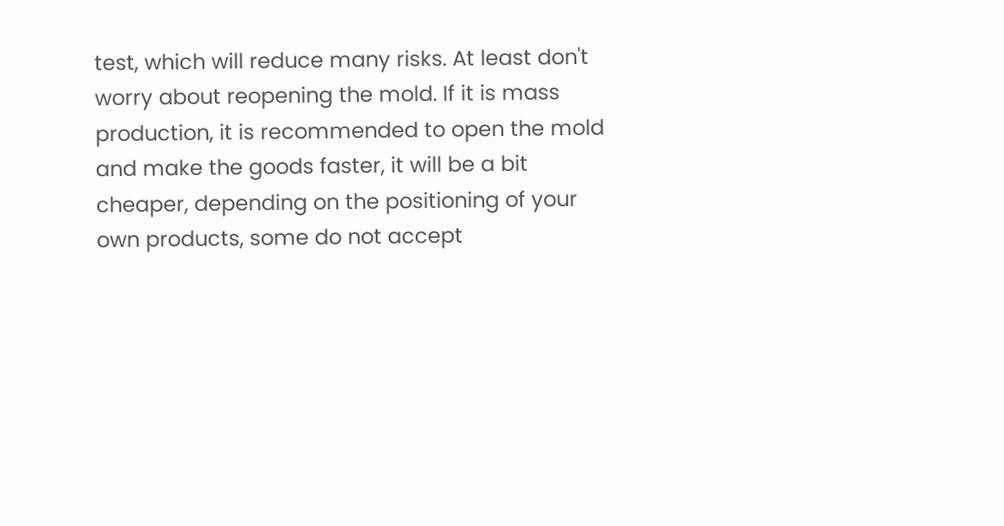test, which will reduce many risks. At least don't worry about reopening the mold. If it is mass production, it is recommended to open the mold and make the goods faster, it will be a bit cheaper, depending on the positioning of your own products, some do not accept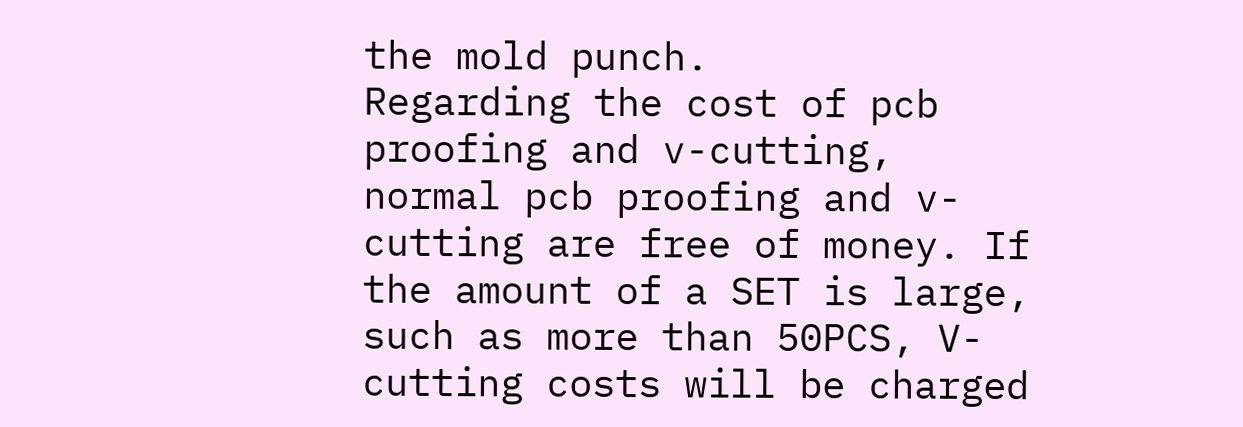the mold punch.
Regarding the cost of pcb proofing and v-cutting, normal pcb proofing and v-cutting are free of money. If the amount of a SET is large, such as more than 50PCS, V-cutting costs will be charged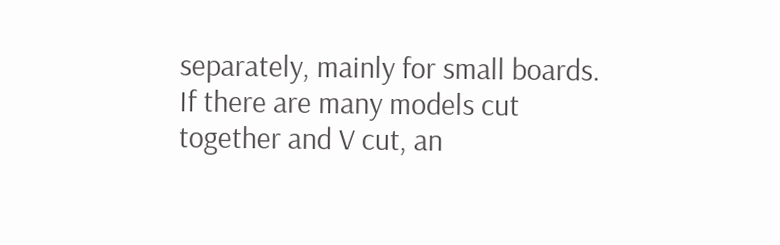separately, mainly for small boards. If there are many models cut together and V cut, an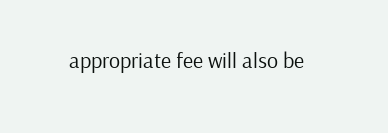appropriate fee will also be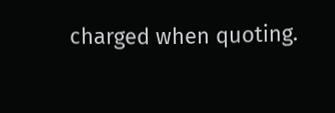charged when quoting.